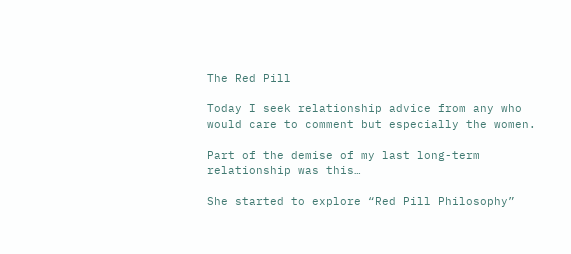The Red Pill

Today I seek relationship advice from any who would care to comment but especially the women.

Part of the demise of my last long-term relationship was this…

She started to explore “Red Pill Philosophy”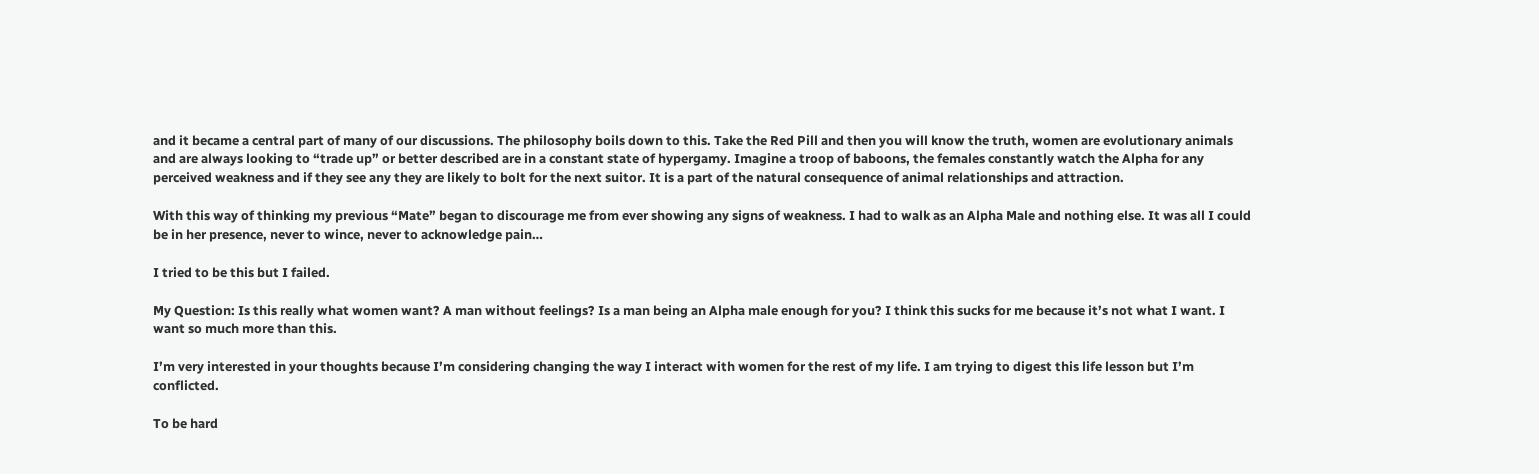and it became a central part of many of our discussions. The philosophy boils down to this. Take the Red Pill and then you will know the truth, women are evolutionary animals and are always looking to “trade up” or better described are in a constant state of hypergamy. Imagine a troop of baboons, the females constantly watch the Alpha for any perceived weakness and if they see any they are likely to bolt for the next suitor. It is a part of the natural consequence of animal relationships and attraction.

With this way of thinking my previous “Mate” began to discourage me from ever showing any signs of weakness. I had to walk as an Alpha Male and nothing else. It was all I could be in her presence, never to wince, never to acknowledge pain…

I tried to be this but I failed.

My Question: Is this really what women want? A man without feelings? Is a man being an Alpha male enough for you? I think this sucks for me because it’s not what I want. I want so much more than this.

I’m very interested in your thoughts because I’m considering changing the way I interact with women for the rest of my life. I am trying to digest this life lesson but I’m conflicted.

To be hard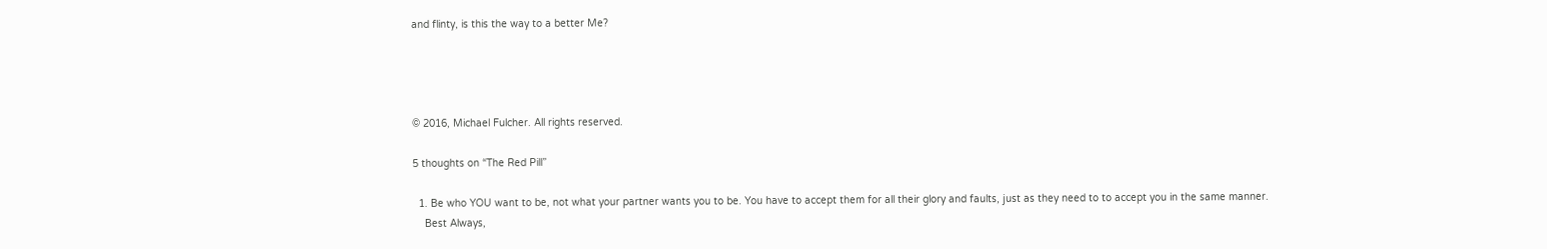and flinty, is this the way to a better Me?




© 2016, Michael Fulcher. All rights reserved.

5 thoughts on “The Red Pill”

  1. Be who YOU want to be, not what your partner wants you to be. You have to accept them for all their glory and faults, just as they need to to accept you in the same manner.
    Best Always,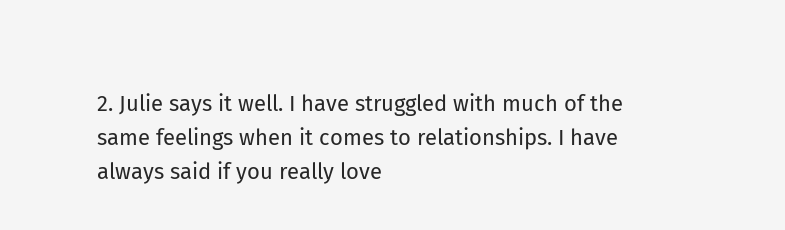2. Julie says it well. I have struggled with much of the same feelings when it comes to relationships. I have always said if you really love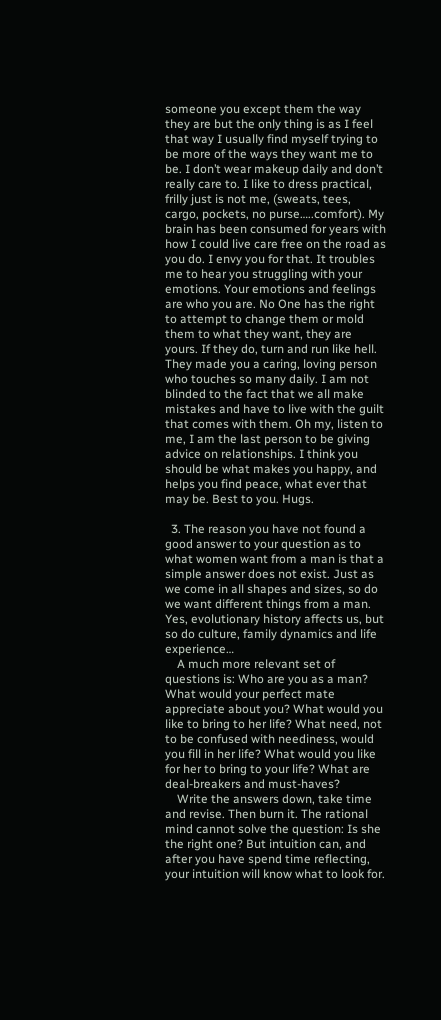someone you except them the way they are but the only thing is as I feel that way I usually find myself trying to be more of the ways they want me to be. I don’t wear makeup daily and don’t really care to. I like to dress practical, frilly just is not me, (sweats, tees, cargo, pockets, no purse…..comfort). My brain has been consumed for years with how I could live care free on the road as you do. I envy you for that. It troubles me to hear you struggling with your emotions. Your emotions and feelings are who you are. No One has the right to attempt to change them or mold them to what they want, they are yours. If they do, turn and run like hell. They made you a caring, loving person who touches so many daily. I am not blinded to the fact that we all make mistakes and have to live with the guilt that comes with them. Oh my, listen to me, I am the last person to be giving advice on relationships. I think you should be what makes you happy, and helps you find peace, what ever that may be. Best to you. Hugs.

  3. The reason you have not found a good answer to your question as to what women want from a man is that a simple answer does not exist. Just as we come in all shapes and sizes, so do we want different things from a man. Yes, evolutionary history affects us, but so do culture, family dynamics and life experience…
    A much more relevant set of questions is: Who are you as a man? What would your perfect mate appreciate about you? What would you like to bring to her life? What need, not to be confused with neediness, would you fill in her life? What would you like for her to bring to your life? What are deal-breakers and must-haves?
    Write the answers down, take time and revise. Then burn it. The rational mind cannot solve the question: Is she the right one? But intuition can, and after you have spend time reflecting, your intuition will know what to look for.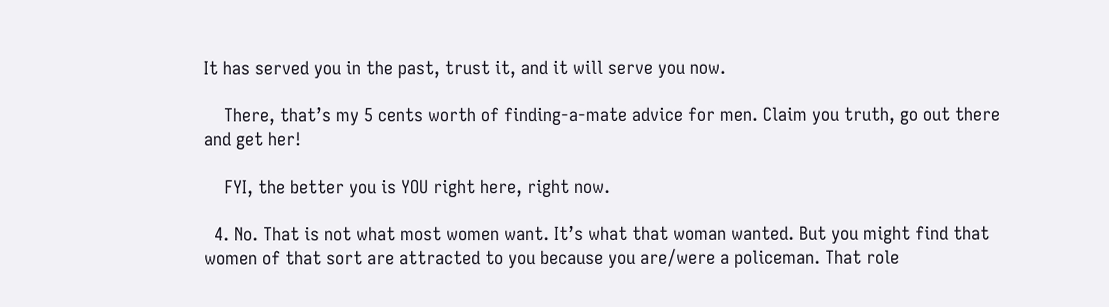It has served you in the past, trust it, and it will serve you now.

    There, that’s my 5 cents worth of finding-a-mate advice for men. Claim you truth, go out there and get her!

    FYI, the better you is YOU right here, right now.

  4. No. That is not what most women want. It’s what that woman wanted. But you might find that women of that sort are attracted to you because you are/were a policeman. That role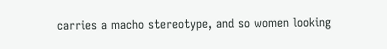carries a macho stereotype, and so women looking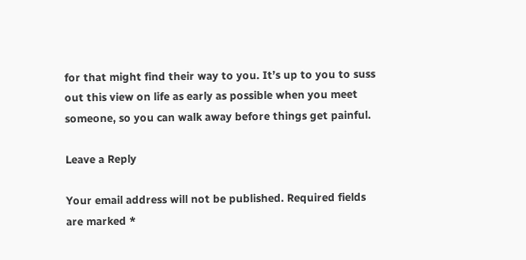for that might find their way to you. It’s up to you to suss out this view on life as early as possible when you meet someone, so you can walk away before things get painful.

Leave a Reply

Your email address will not be published. Required fields are marked *